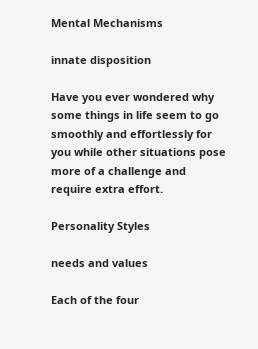Mental Mechanisms

innate disposition

Have you ever wondered why some things in life seem to go smoothly and effortlessly for you while other situations pose more of a challenge and require extra effort.

Personality Styles

needs and values

Each of the four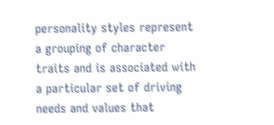personality styles represent a grouping of character traits and is associated with a particular set of driving needs and values that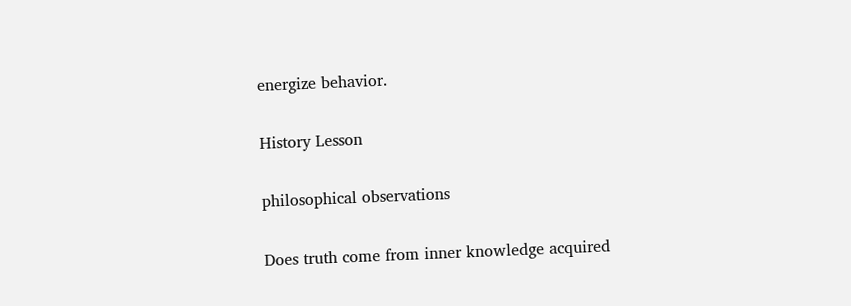energize behavior.

History Lesson

philosophical observations

Does truth come from inner knowledge acquired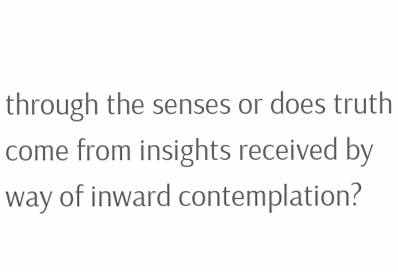through the senses or does truth come from insights received by way of inward contemplation?